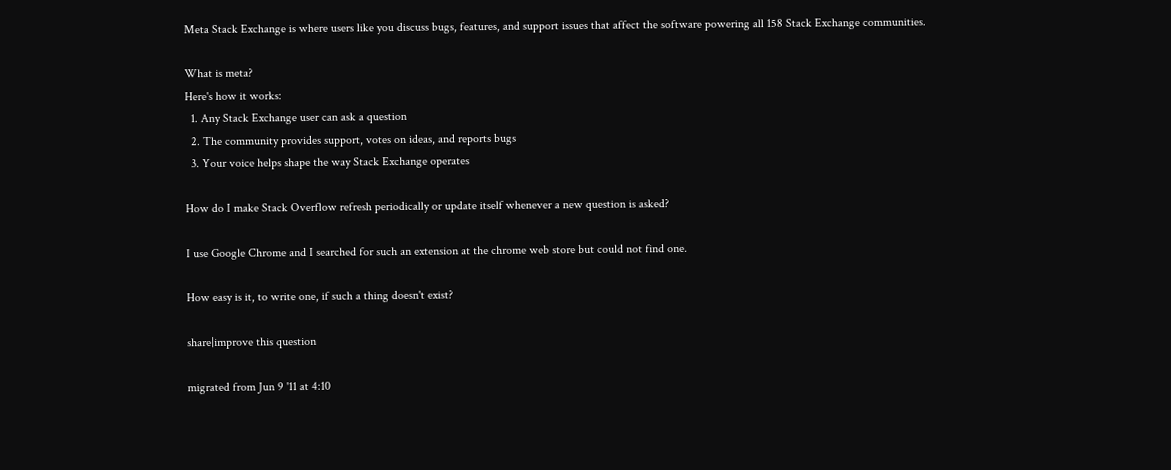Meta Stack Exchange is where users like you discuss bugs, features, and support issues that affect the software powering all 158 Stack Exchange communities.

What is meta?
Here's how it works:
  1. Any Stack Exchange user can ask a question
  2. The community provides support, votes on ideas, and reports bugs
  3. Your voice helps shape the way Stack Exchange operates

How do I make Stack Overflow refresh periodically or update itself whenever a new question is asked?

I use Google Chrome and I searched for such an extension at the chrome web store but could not find one.

How easy is it, to write one, if such a thing doesn't exist?

share|improve this question

migrated from Jun 9 '11 at 4:10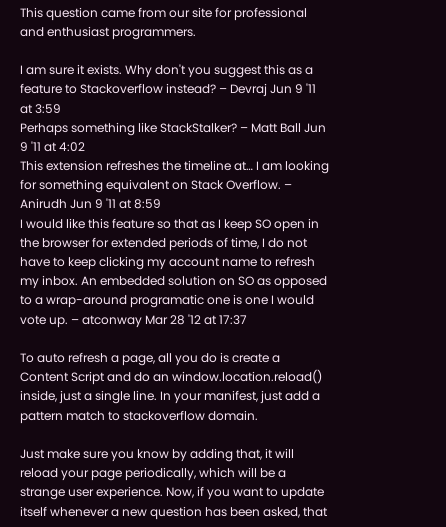This question came from our site for professional and enthusiast programmers.

I am sure it exists. Why don't you suggest this as a feature to Stackoverflow instead? – Devraj Jun 9 '11 at 3:59
Perhaps something like StackStalker? – Matt Ball Jun 9 '11 at 4:02
This extension refreshes the timeline at… I am looking for something equivalent on Stack Overflow. – Anirudh Jun 9 '11 at 8:59
I would like this feature so that as I keep SO open in the browser for extended periods of time, I do not have to keep clicking my account name to refresh my inbox. An embedded solution on SO as opposed to a wrap-around programatic one is one I would vote up. – atconway Mar 28 '12 at 17:37

To auto refresh a page, all you do is create a Content Script and do an window.location.reload() inside, just a single line. In your manifest, just add a pattern match to stackoverflow domain.

Just make sure you know by adding that, it will reload your page periodically, which will be a strange user experience. Now, if you want to update itself whenever a new question has been asked, that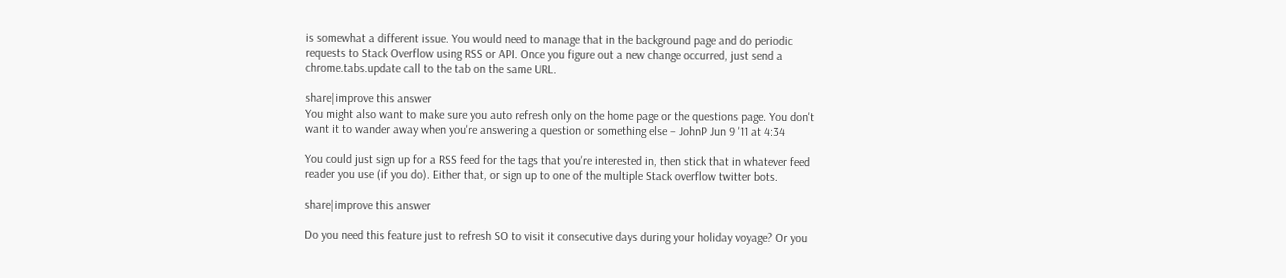is somewhat a different issue. You would need to manage that in the background page and do periodic requests to Stack Overflow using RSS or API. Once you figure out a new change occurred, just send a chrome.tabs.update call to the tab on the same URL.

share|improve this answer
You might also want to make sure you auto refresh only on the home page or the questions page. You don't want it to wander away when you're answering a question or something else – JohnP Jun 9 '11 at 4:34

You could just sign up for a RSS feed for the tags that you're interested in, then stick that in whatever feed reader you use (if you do). Either that, or sign up to one of the multiple Stack overflow twitter bots.

share|improve this answer

Do you need this feature just to refresh SO to visit it consecutive days during your holiday voyage? Or you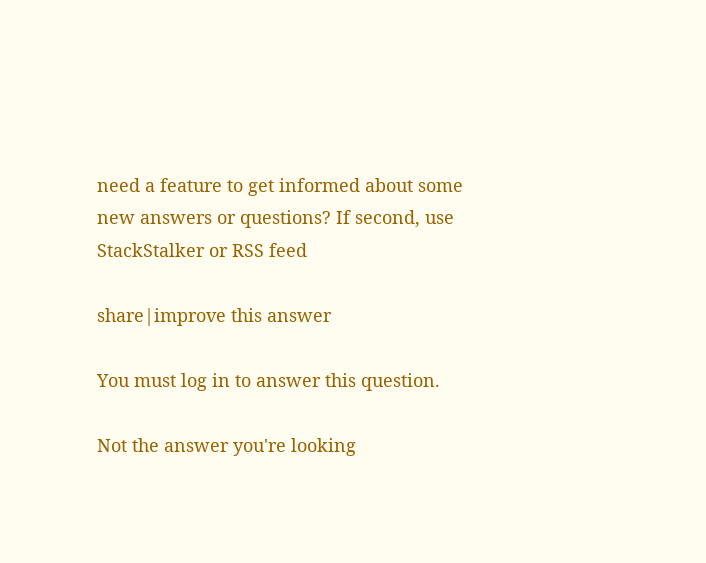need a feature to get informed about some new answers or questions? If second, use StackStalker or RSS feed

share|improve this answer

You must log in to answer this question.

Not the answer you're looking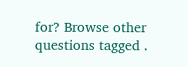for? Browse other questions tagged .